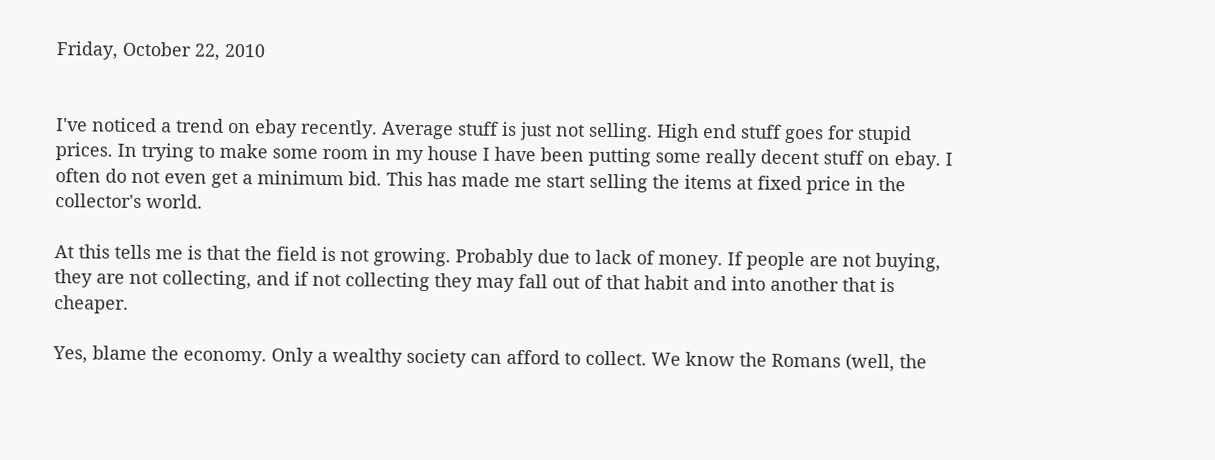Friday, October 22, 2010


I've noticed a trend on ebay recently. Average stuff is just not selling. High end stuff goes for stupid prices. In trying to make some room in my house I have been putting some really decent stuff on ebay. I often do not even get a minimum bid. This has made me start selling the items at fixed price in the collector's world.

At this tells me is that the field is not growing. Probably due to lack of money. If people are not buying, they are not collecting, and if not collecting they may fall out of that habit and into another that is cheaper.

Yes, blame the economy. Only a wealthy society can afford to collect. We know the Romans (well, the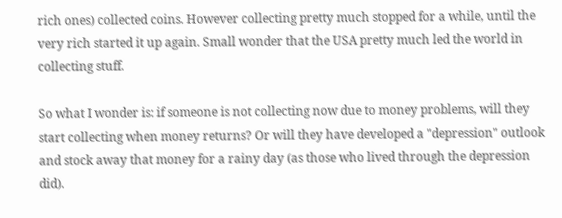rich ones) collected coins. However collecting pretty much stopped for a while, until the very rich started it up again. Small wonder that the USA pretty much led the world in collecting stuff.

So what I wonder is: if someone is not collecting now due to money problems, will they start collecting when money returns? Or will they have developed a "depression" outlook and stock away that money for a rainy day (as those who lived through the depression did).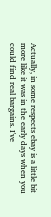Actually, in some respects ebay is a little bit more like it was in the early days when you could find real bargains. I've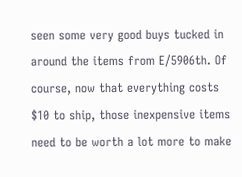seen some very good buys tucked in around the items from E/5906th. Of course, now that everything costs $10 to ship, those inexpensive items need to be worth a lot more to make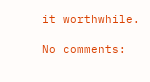it worthwhile.

No comments: